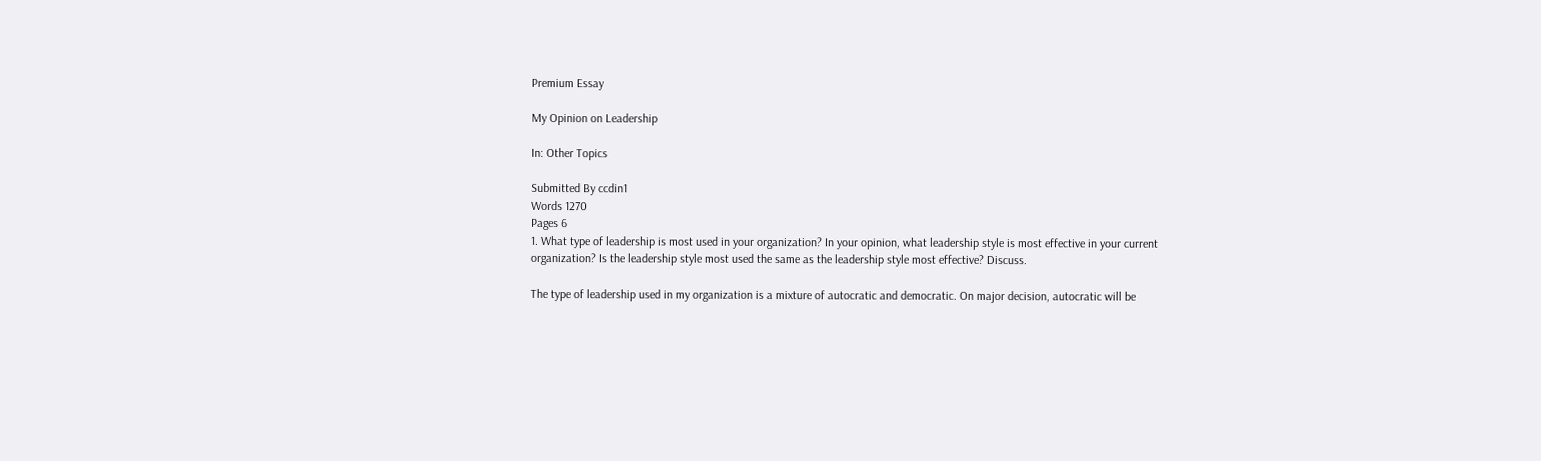Premium Essay

My Opinion on Leadership

In: Other Topics

Submitted By ccdin1
Words 1270
Pages 6
1. What type of leadership is most used in your organization? In your opinion, what leadership style is most effective in your current organization? Is the leadership style most used the same as the leadership style most effective? Discuss.

The type of leadership used in my organization is a mixture of autocratic and democratic. On major decision, autocratic will be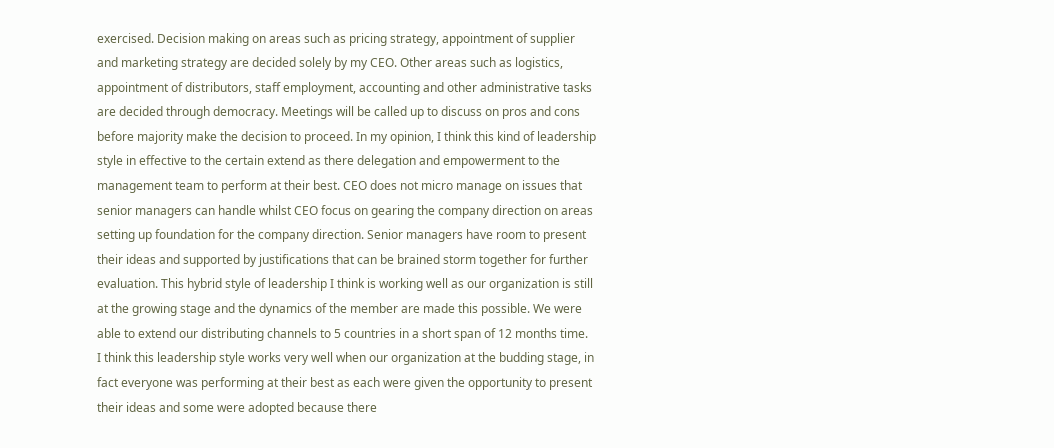exercised. Decision making on areas such as pricing strategy, appointment of supplier and marketing strategy are decided solely by my CEO. Other areas such as logistics, appointment of distributors, staff employment, accounting and other administrative tasks are decided through democracy. Meetings will be called up to discuss on pros and cons before majority make the decision to proceed. In my opinion, I think this kind of leadership style in effective to the certain extend as there delegation and empowerment to the management team to perform at their best. CEO does not micro manage on issues that senior managers can handle whilst CEO focus on gearing the company direction on areas setting up foundation for the company direction. Senior managers have room to present their ideas and supported by justifications that can be brained storm together for further evaluation. This hybrid style of leadership I think is working well as our organization is still at the growing stage and the dynamics of the member are made this possible. We were able to extend our distributing channels to 5 countries in a short span of 12 months time.
I think this leadership style works very well when our organization at the budding stage, in fact everyone was performing at their best as each were given the opportunity to present their ideas and some were adopted because there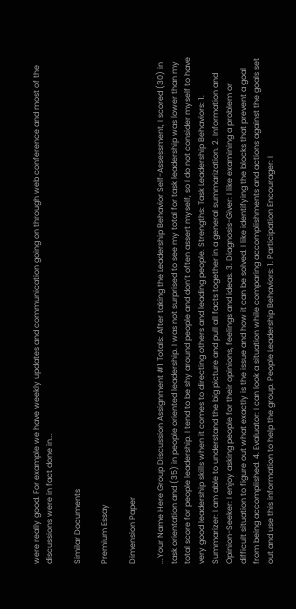were really good. For example we have weekly updates and communication going on through web conference and most of the discussions were in fact done in...

Similar Documents

Premium Essay

Dimension Paper

...Your Name Here Group Discussion Assignment #1 Totals: After taking the Leadership Behavior Self-Assessment, I scored (30) in task orientation and (35) in people oriented leadership. I was not surprised to see my total for task leadership was lower than my total score for people leadership. I tend to be shy around people and don’t often assert myself, so I do not consider myself to have very good leadership skills when it comes to directing others and leading people. Strengths: Task Leadership Behaviors: 1. Summarizer: I am able to understand the big picture and pull all facts together in a general summarization. 2. Information and Opinion-Seeker: I enjoy asking people for their opinions, feelings and ideas. 3. Diagnosis-Giver: I like examining a problem or difficult situation to figure out what exactly is the issue and how it can be solved. I like identifying the blocks that prevent a goal from being accomplished. 4. Evaluator: I can look a situation while comparing accomplishments and actions against the goals set out and use this information to help the group. People Leadership Behaviors: 1. Participation Encourager: I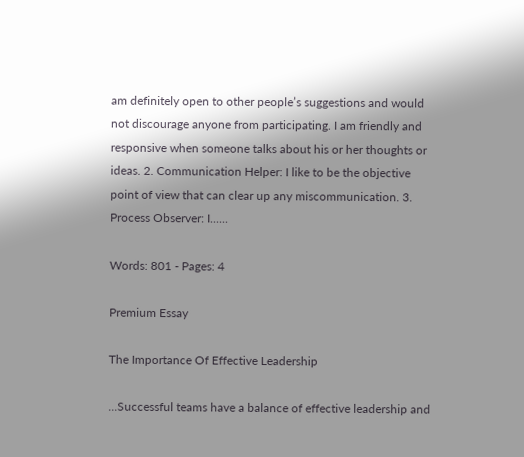am definitely open to other people’s suggestions and would not discourage anyone from participating. I am friendly and responsive when someone talks about his or her thoughts or ideas. 2. Communication Helper: I like to be the objective point of view that can clear up any miscommunication. 3. Process Observer: I......

Words: 801 - Pages: 4

Premium Essay

The Importance Of Effective Leadership

...Successful teams have a balance of effective leadership and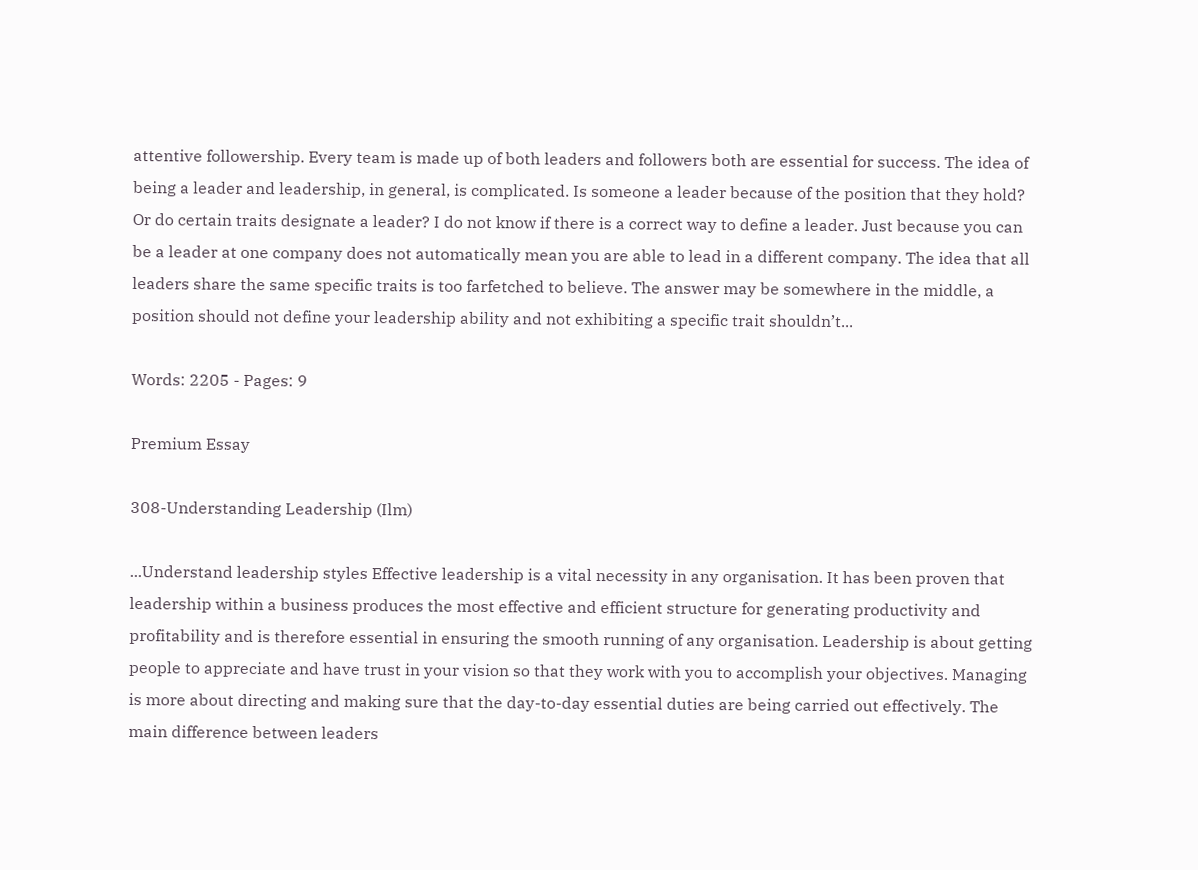attentive followership. Every team is made up of both leaders and followers both are essential for success. The idea of being a leader and leadership, in general, is complicated. Is someone a leader because of the position that they hold? Or do certain traits designate a leader? I do not know if there is a correct way to define a leader. Just because you can be a leader at one company does not automatically mean you are able to lead in a different company. The idea that all leaders share the same specific traits is too farfetched to believe. The answer may be somewhere in the middle, a position should not define your leadership ability and not exhibiting a specific trait shouldn’t...

Words: 2205 - Pages: 9

Premium Essay

308-Understanding Leadership (Ilm)

...Understand leadership styles Effective leadership is a vital necessity in any organisation. It has been proven that leadership within a business produces the most effective and efficient structure for generating productivity and profitability and is therefore essential in ensuring the smooth running of any organisation. Leadership is about getting people to appreciate and have trust in your vision so that they work with you to accomplish your objectives. Managing is more about directing and making sure that the day-to-day essential duties are being carried out effectively. The main difference between leaders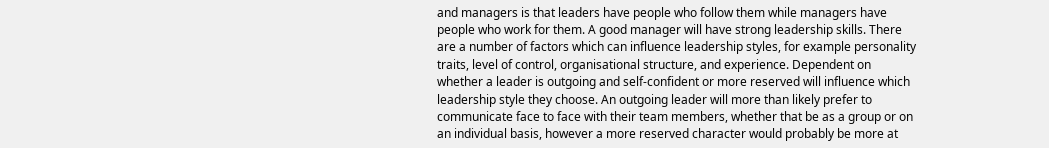and managers is that leaders have people who follow them while managers have people who work for them. A good manager will have strong leadership skills. There are a number of factors which can influence leadership styles, for example personality traits, level of control, organisational structure, and experience. Dependent on whether a leader is outgoing and self-confident or more reserved will influence which leadership style they choose. An outgoing leader will more than likely prefer to communicate face to face with their team members, whether that be as a group or on an individual basis, however a more reserved character would probably be more at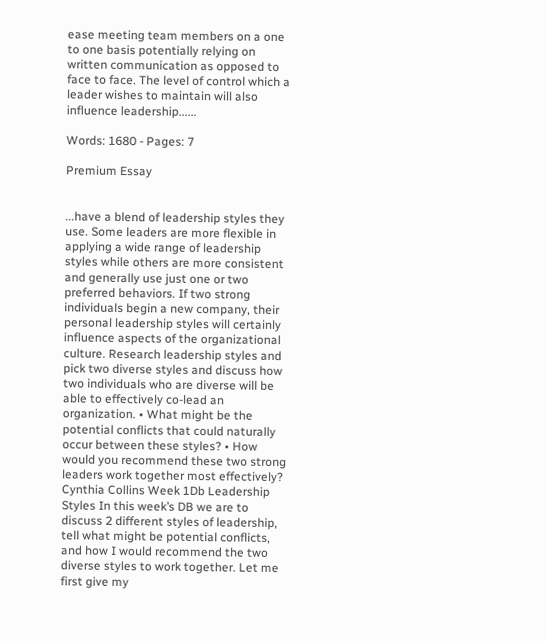ease meeting team members on a one to one basis potentially relying on written communication as opposed to face to face. The level of control which a leader wishes to maintain will also influence leadership......

Words: 1680 - Pages: 7

Premium Essay


...have a blend of leadership styles they use. Some leaders are more flexible in applying a wide range of leadership styles while others are more consistent and generally use just one or two preferred behaviors. If two strong individuals begin a new company, their personal leadership styles will certainly influence aspects of the organizational culture. Research leadership styles and pick two diverse styles and discuss how two individuals who are diverse will be able to effectively co-lead an organization. • What might be the potential conflicts that could naturally occur between these styles? • How would you recommend these two strong leaders work together most effectively? Cynthia Collins Week 1Db Leadership Styles In this week’s DB we are to discuss 2 different styles of leadership, tell what might be potential conflicts, and how I would recommend the two diverse styles to work together. Let me first give my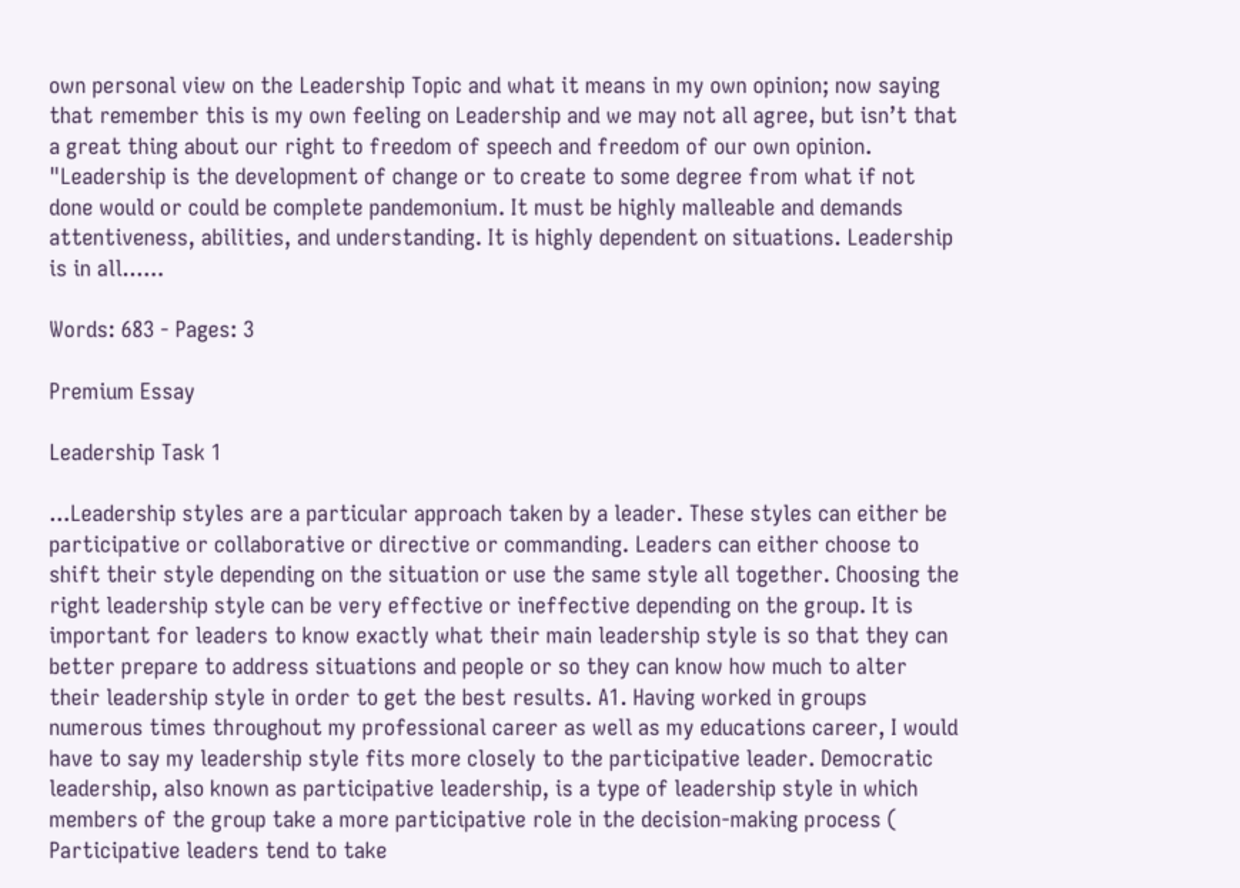own personal view on the Leadership Topic and what it means in my own opinion; now saying that remember this is my own feeling on Leadership and we may not all agree, but isn’t that a great thing about our right to freedom of speech and freedom of our own opinion. "Leadership is the development of change or to create to some degree from what if not done would or could be complete pandemonium. It must be highly malleable and demands attentiveness, abilities, and understanding. It is highly dependent on situations. Leadership is in all......

Words: 683 - Pages: 3

Premium Essay

Leadership Task 1

...Leadership styles are a particular approach taken by a leader. These styles can either be participative or collaborative or directive or commanding. Leaders can either choose to shift their style depending on the situation or use the same style all together. Choosing the right leadership style can be very effective or ineffective depending on the group. It is important for leaders to know exactly what their main leadership style is so that they can better prepare to address situations and people or so they can know how much to alter their leadership style in order to get the best results. A1. Having worked in groups numerous times throughout my professional career as well as my educations career, I would have to say my leadership style fits more closely to the participative leader. Democratic leadership, also known as participative leadership, is a type of leadership style in which members of the group take a more participative role in the decision-making process ( Participative leaders tend to take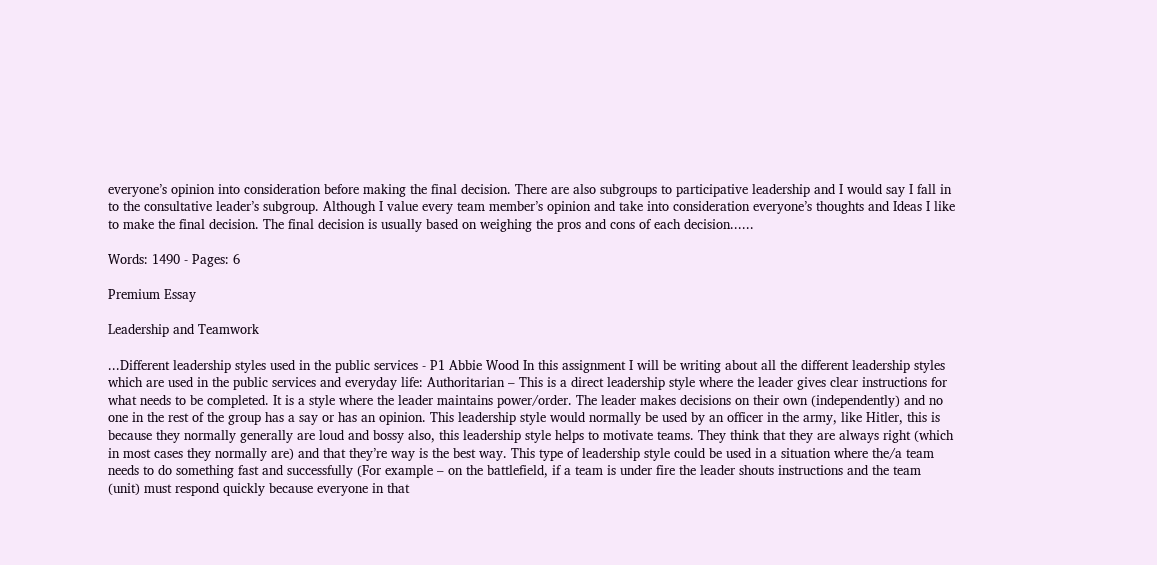everyone’s opinion into consideration before making the final decision. There are also subgroups to participative leadership and I would say I fall in to the consultative leader’s subgroup. Although I value every team member’s opinion and take into consideration everyone’s thoughts and Ideas I like to make the final decision. The final decision is usually based on weighing the pros and cons of each decision......

Words: 1490 - Pages: 6

Premium Essay

Leadership and Teamwork

...Different leadership styles used in the public services - P1 Abbie Wood In this assignment I will be writing about all the different leadership styles which are used in the public services and everyday life: Authoritarian – This is a direct leadership style where the leader gives clear instructions for what needs to be completed. It is a style where the leader maintains power/order. The leader makes decisions on their own (independently) and no one in the rest of the group has a say or has an opinion. This leadership style would normally be used by an officer in the army, like Hitler, this is because they normally generally are loud and bossy also, this leadership style helps to motivate teams. They think that they are always right (which in most cases they normally are) and that they’re way is the best way. This type of leadership style could be used in a situation where the/a team needs to do something fast and successfully (For example – on the battlefield, if a team is under fire the leader shouts instructions and the team (unit) must respond quickly because everyone in that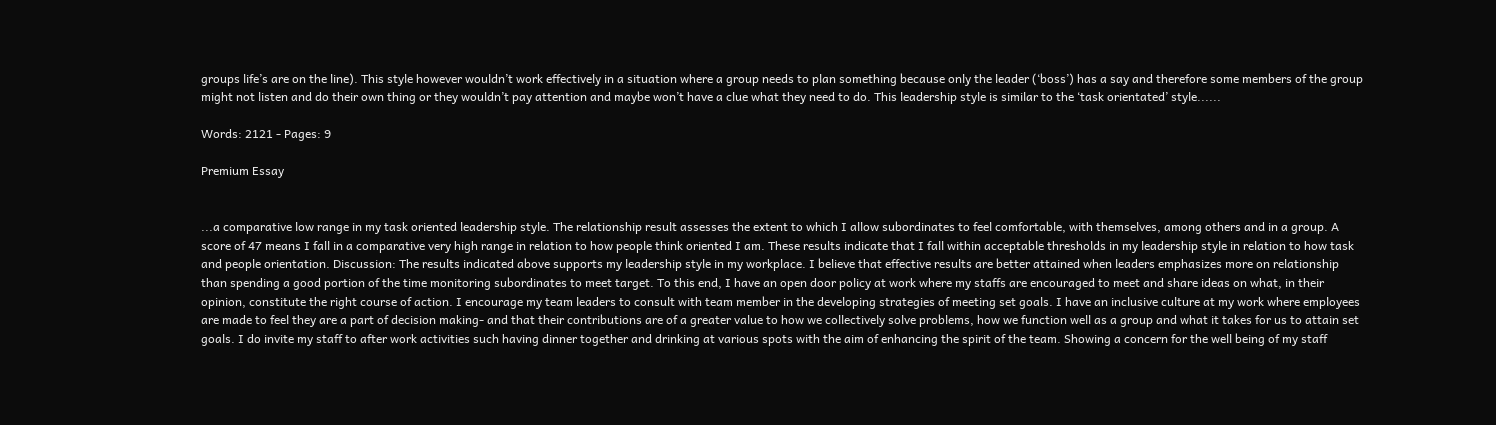groups life’s are on the line). This style however wouldn’t work effectively in a situation where a group needs to plan something because only the leader (‘boss’) has a say and therefore some members of the group might not listen and do their own thing or they wouldn’t pay attention and maybe won’t have a clue what they need to do. This leadership style is similar to the ‘task orientated’ style......

Words: 2121 - Pages: 9

Premium Essay


...a comparative low range in my task oriented leadership style. The relationship result assesses the extent to which I allow subordinates to feel comfortable, with themselves, among others and in a group. A score of 47 means I fall in a comparative very high range in relation to how people think oriented I am. These results indicate that I fall within acceptable thresholds in my leadership style in relation to how task and people orientation. Discussion: The results indicated above supports my leadership style in my workplace. I believe that effective results are better attained when leaders emphasizes more on relationship than spending a good portion of the time monitoring subordinates to meet target. To this end, I have an open door policy at work where my staffs are encouraged to meet and share ideas on what, in their opinion, constitute the right course of action. I encourage my team leaders to consult with team member in the developing strategies of meeting set goals. I have an inclusive culture at my work where employees are made to feel they are a part of decision making- and that their contributions are of a greater value to how we collectively solve problems, how we function well as a group and what it takes for us to attain set goals. I do invite my staff to after work activities such having dinner together and drinking at various spots with the aim of enhancing the spirit of the team. Showing a concern for the well being of my staff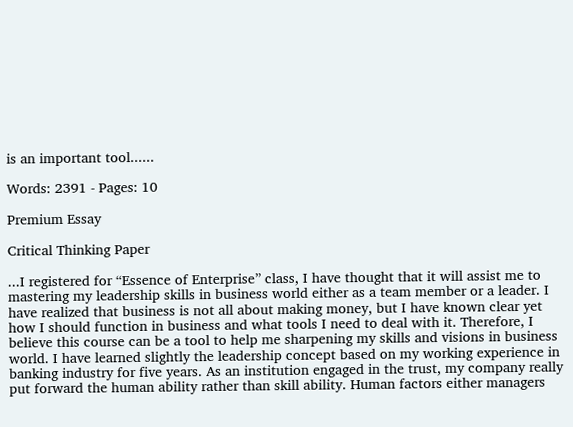is an important tool......

Words: 2391 - Pages: 10

Premium Essay

Critical Thinking Paper

...I registered for “Essence of Enterprise” class, I have thought that it will assist me to mastering my leadership skills in business world either as a team member or a leader. I have realized that business is not all about making money, but I have known clear yet how I should function in business and what tools I need to deal with it. Therefore, I believe this course can be a tool to help me sharpening my skills and visions in business world. I have learned slightly the leadership concept based on my working experience in banking industry for five years. As an institution engaged in the trust, my company really put forward the human ability rather than skill ability. Human factors either managers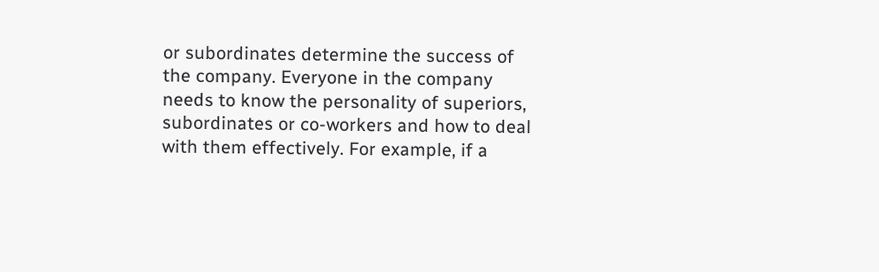or subordinates determine the success of the company. Everyone in the company needs to know the personality of superiors, subordinates or co-workers and how to deal with them effectively. For example, if a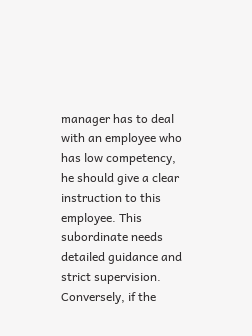manager has to deal with an employee who has low competency, he should give a clear instruction to this employee. This subordinate needs detailed guidance and strict supervision. Conversely, if the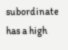subordinate has a high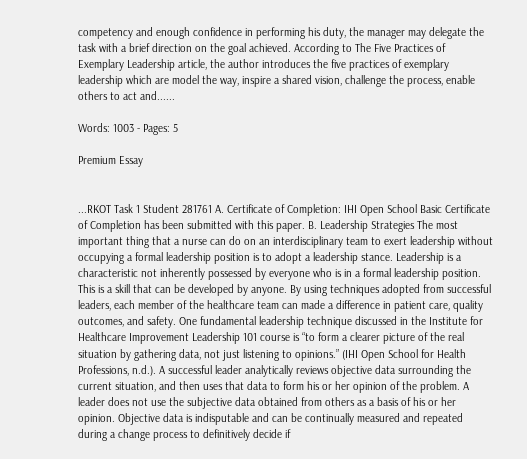competency and enough confidence in performing his duty, the manager may delegate the task with a brief direction on the goal achieved. According to The Five Practices of Exemplary Leadership article, the author introduces the five practices of exemplary leadership which are model the way, inspire a shared vision, challenge the process, enable others to act and......

Words: 1003 - Pages: 5

Premium Essay


...RKOT Task 1 Student 281761 A. Certificate of Completion: IHI Open School Basic Certificate of Completion has been submitted with this paper. B. Leadership Strategies The most important thing that a nurse can do on an interdisciplinary team to exert leadership without occupying a formal leadership position is to adopt a leadership stance. Leadership is a characteristic not inherently possessed by everyone who is in a formal leadership position. This is a skill that can be developed by anyone. By using techniques adopted from successful leaders, each member of the healthcare team can made a difference in patient care, quality outcomes, and safety. One fundamental leadership technique discussed in the Institute for Healthcare Improvement Leadership 101 course is “to form a clearer picture of the real situation by gathering data, not just listening to opinions.” (IHI Open School for Health Professions, n.d.). A successful leader analytically reviews objective data surrounding the current situation, and then uses that data to form his or her opinion of the problem. A leader does not use the subjective data obtained from others as a basis of his or her opinion. Objective data is indisputable and can be continually measured and repeated during a change process to definitively decide if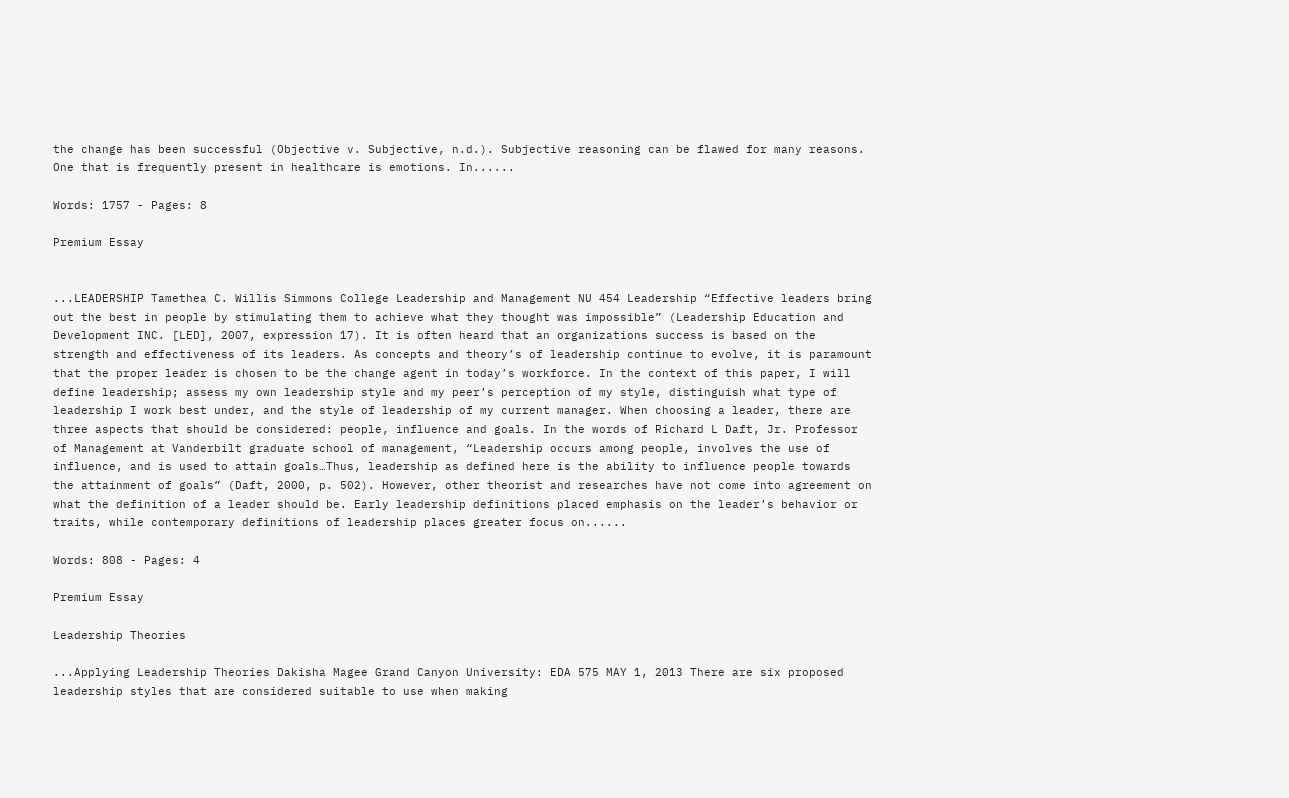the change has been successful (Objective v. Subjective, n.d.). Subjective reasoning can be flawed for many reasons. One that is frequently present in healthcare is emotions. In......

Words: 1757 - Pages: 8

Premium Essay


...LEADERSHIP Tamethea C. Willis Simmons College Leadership and Management NU 454 Leadership “Effective leaders bring out the best in people by stimulating them to achieve what they thought was impossible” (Leadership Education and Development INC. [LED], 2007, expression 17). It is often heard that an organizations success is based on the strength and effectiveness of its leaders. As concepts and theory’s of leadership continue to evolve, it is paramount that the proper leader is chosen to be the change agent in today’s workforce. In the context of this paper, I will define leadership; assess my own leadership style and my peer’s perception of my style, distinguish what type of leadership I work best under, and the style of leadership of my current manager. When choosing a leader, there are three aspects that should be considered: people, influence and goals. In the words of Richard L Daft, Jr. Professor of Management at Vanderbilt graduate school of management, “Leadership occurs among people, involves the use of influence, and is used to attain goals…Thus, leadership as defined here is the ability to influence people towards the attainment of goals” (Daft, 2000, p. 502). However, other theorist and researches have not come into agreement on what the definition of a leader should be. Early leadership definitions placed emphasis on the leader’s behavior or traits, while contemporary definitions of leadership places greater focus on......

Words: 808 - Pages: 4

Premium Essay

Leadership Theories

...Applying Leadership Theories Dakisha Magee Grand Canyon University: EDA 575 MAY 1, 2013 There are six proposed leadership styles that are considered suitable to use when making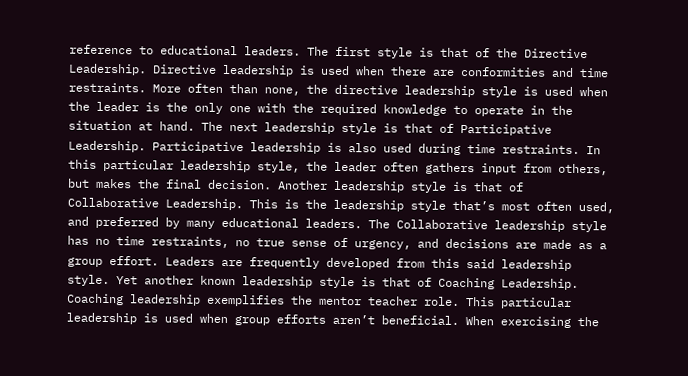reference to educational leaders. The first style is that of the Directive Leadership. Directive leadership is used when there are conformities and time restraints. More often than none, the directive leadership style is used when the leader is the only one with the required knowledge to operate in the situation at hand. The next leadership style is that of Participative Leadership. Participative leadership is also used during time restraints. In this particular leadership style, the leader often gathers input from others, but makes the final decision. Another leadership style is that of Collaborative Leadership. This is the leadership style that’s most often used, and preferred by many educational leaders. The Collaborative leadership style has no time restraints, no true sense of urgency, and decisions are made as a group effort. Leaders are frequently developed from this said leadership style. Yet another known leadership style is that of Coaching Leadership. Coaching leadership exemplifies the mentor teacher role. This particular leadership is used when group efforts aren’t beneficial. When exercising the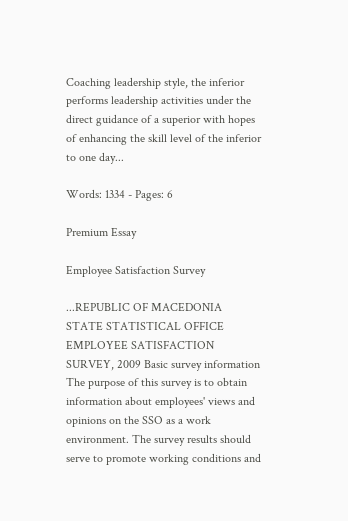Coaching leadership style, the inferior performs leadership activities under the direct guidance of a superior with hopes of enhancing the skill level of the inferior to one day...

Words: 1334 - Pages: 6

Premium Essay

Employee Satisfaction Survey

...REPUBLIC OF MACEDONIA STATE STATISTICAL OFFICE EMPLOYEE SATISFACTION SURVEY, 2009 Basic survey information The purpose of this survey is to obtain information about employees' views and opinions on the SSO as a work environment. The survey results should serve to promote working conditions and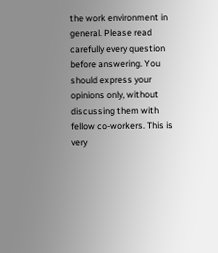the work environment in general. Please read carefully every question before answering. You should express your opinions only, without discussing them with fellow co-workers. This is very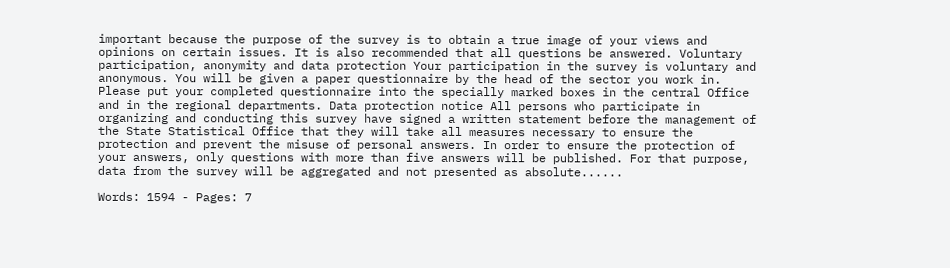important because the purpose of the survey is to obtain a true image of your views and opinions on certain issues. It is also recommended that all questions be answered. Voluntary participation, anonymity and data protection Your participation in the survey is voluntary and anonymous. You will be given a paper questionnaire by the head of the sector you work in. Please put your completed questionnaire into the specially marked boxes in the central Office and in the regional departments. Data protection notice All persons who participate in organizing and conducting this survey have signed a written statement before the management of the State Statistical Office that they will take all measures necessary to ensure the protection and prevent the misuse of personal answers. In order to ensure the protection of your answers, only questions with more than five answers will be published. For that purpose, data from the survey will be aggregated and not presented as absolute......

Words: 1594 - Pages: 7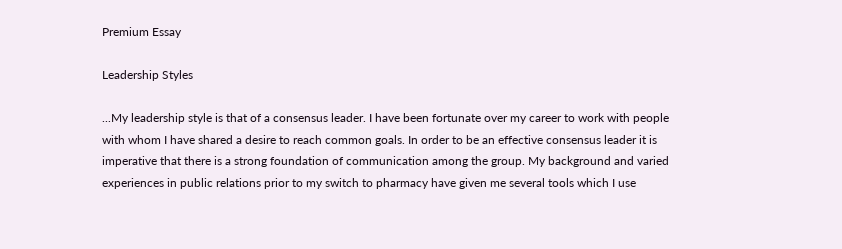Premium Essay

Leadership Styles

...My leadership style is that of a consensus leader. I have been fortunate over my career to work with people with whom I have shared a desire to reach common goals. In order to be an effective consensus leader it is imperative that there is a strong foundation of communication among the group. My background and varied experiences in public relations prior to my switch to pharmacy have given me several tools which I use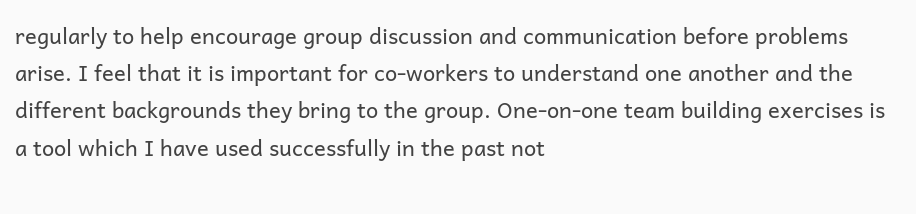regularly to help encourage group discussion and communication before problems arise. I feel that it is important for co-workers to understand one another and the different backgrounds they bring to the group. One-on-one team building exercises is a tool which I have used successfully in the past not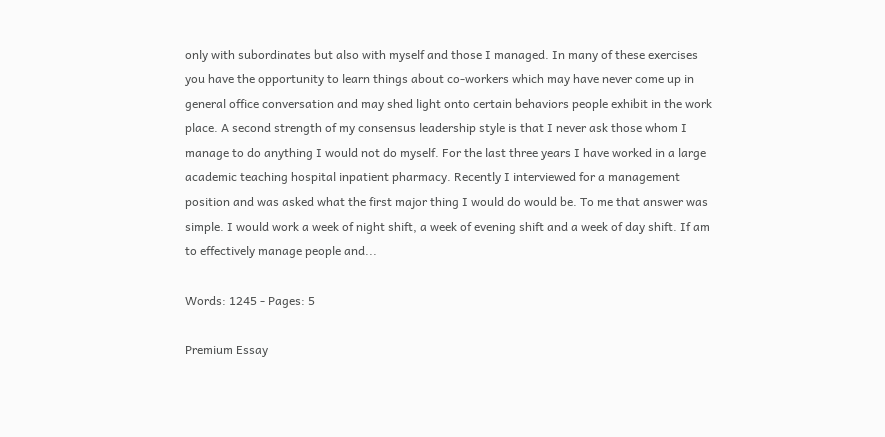only with subordinates but also with myself and those I managed. In many of these exercises you have the opportunity to learn things about co-workers which may have never come up in general office conversation and may shed light onto certain behaviors people exhibit in the work place. A second strength of my consensus leadership style is that I never ask those whom I manage to do anything I would not do myself. For the last three years I have worked in a large academic teaching hospital inpatient pharmacy. Recently I interviewed for a management position and was asked what the first major thing I would do would be. To me that answer was simple. I would work a week of night shift, a week of evening shift and a week of day shift. If am to effectively manage people and...

Words: 1245 - Pages: 5

Premium Essay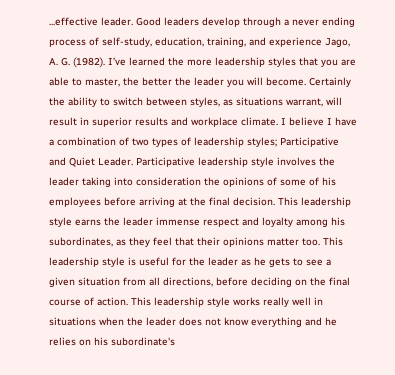...effective leader. Good leaders develop through a never ending process of self-study, education, training, and experience Jago, A. G. (1982). I’ve learned the more leadership styles that you are able to master, the better the leader you will become. Certainly the ability to switch between styles, as situations warrant, will result in superior results and workplace climate. I believe I have a combination of two types of leadership styles; Participative and Quiet Leader. Participative leadership style involves the leader taking into consideration the opinions of some of his employees before arriving at the final decision. This leadership style earns the leader immense respect and loyalty among his subordinates, as they feel that their opinions matter too. This leadership style is useful for the leader as he gets to see a given situation from all directions, before deciding on the final course of action. This leadership style works really well in situations when the leader does not know everything and he relies on his subordinate's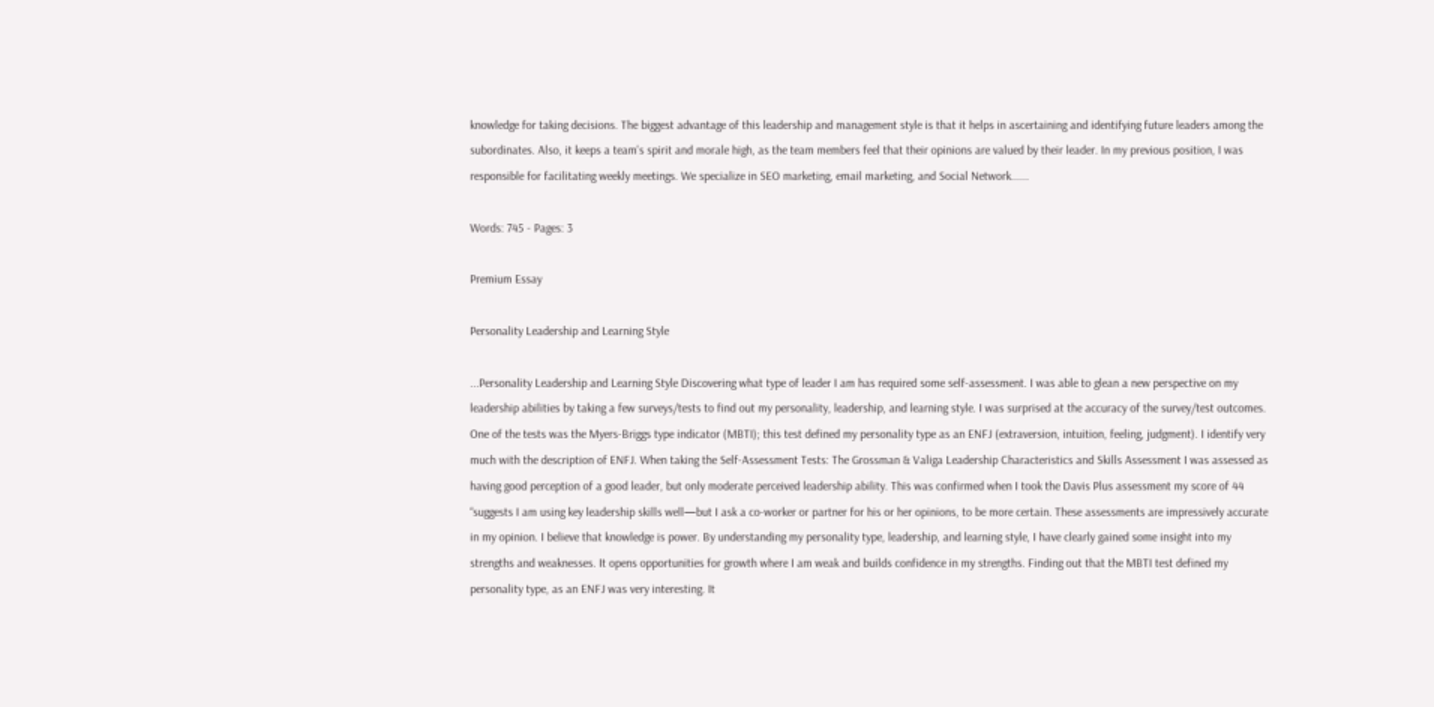knowledge for taking decisions. The biggest advantage of this leadership and management style is that it helps in ascertaining and identifying future leaders among the subordinates. Also, it keeps a team's spirit and morale high, as the team members feel that their opinions are valued by their leader. In my previous position, I was responsible for facilitating weekly meetings. We specialize in SEO marketing, email marketing, and Social Network......

Words: 745 - Pages: 3

Premium Essay

Personality Leadership and Learning Style

...Personality Leadership and Learning Style Discovering what type of leader I am has required some self-assessment. I was able to glean a new perspective on my leadership abilities by taking a few surveys/tests to find out my personality, leadership, and learning style. I was surprised at the accuracy of the survey/test outcomes. One of the tests was the Myers-Briggs type indicator (MBTI); this test defined my personality type as an ENFJ (extraversion, intuition, feeling, judgment). I identify very much with the description of ENFJ. When taking the Self-Assessment Tests: The Grossman & Valiga Leadership Characteristics and Skills Assessment I was assessed as having good perception of a good leader, but only moderate perceived leadership ability. This was confirmed when I took the Davis Plus assessment my score of 44 “suggests I am using key leadership skills well—but I ask a co-worker or partner for his or her opinions, to be more certain. These assessments are impressively accurate in my opinion. I believe that knowledge is power. By understanding my personality type, leadership, and learning style, I have clearly gained some insight into my strengths and weaknesses. It opens opportunities for growth where I am weak and builds confidence in my strengths. Finding out that the MBTI test defined my personality type, as an ENFJ was very interesting. It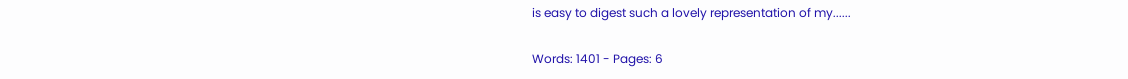is easy to digest such a lovely representation of my......

Words: 1401 - Pages: 6